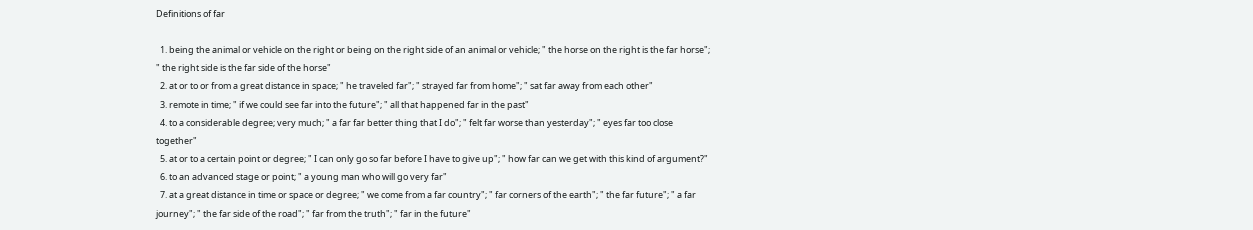Definitions of far

  1. being the animal or vehicle on the right or being on the right side of an animal or vehicle; " the horse on the right is the far horse"; " the right side is the far side of the horse"
  2. at or to or from a great distance in space; " he traveled far"; " strayed far from home"; " sat far away from each other"
  3. remote in time; " if we could see far into the future"; " all that happened far in the past"
  4. to a considerable degree; very much; " a far far better thing that I do"; " felt far worse than yesterday"; " eyes far too close together"
  5. at or to a certain point or degree; " I can only go so far before I have to give up"; " how far can we get with this kind of argument?"
  6. to an advanced stage or point; " a young man who will go very far"
  7. at a great distance in time or space or degree; " we come from a far country"; " far corners of the earth"; " the far future"; " a far journey"; " the far side of the road"; " far from the truth"; " far in the future"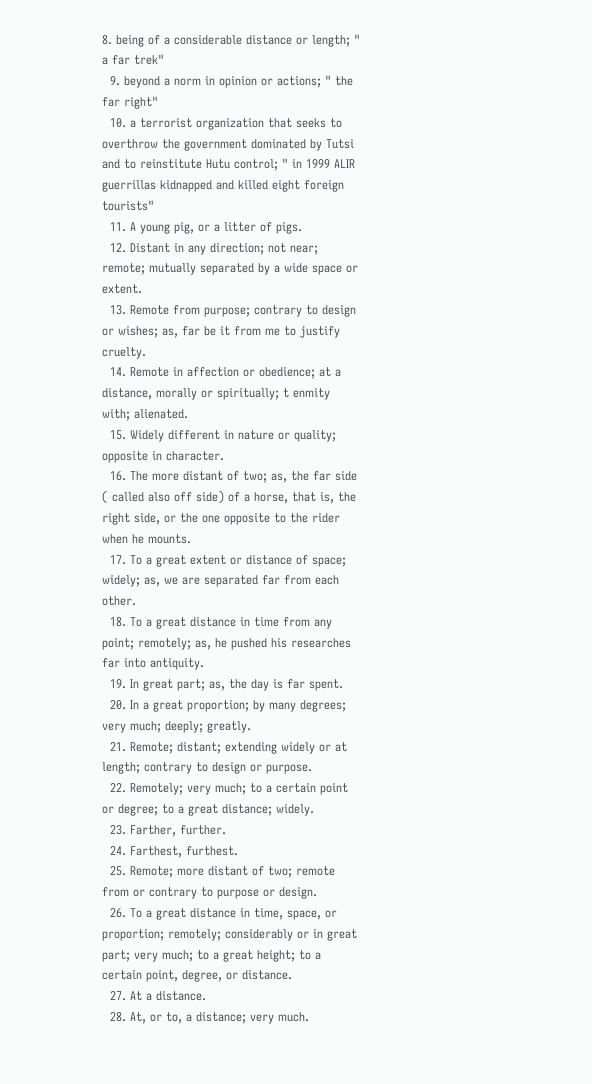8. being of a considerable distance or length; " a far trek"
  9. beyond a norm in opinion or actions; " the far right"
  10. a terrorist organization that seeks to overthrow the government dominated by Tutsi and to reinstitute Hutu control; " in 1999 ALIR guerrillas kidnapped and killed eight foreign tourists"
  11. A young pig, or a litter of pigs.
  12. Distant in any direction; not near; remote; mutually separated by a wide space or extent.
  13. Remote from purpose; contrary to design or wishes; as, far be it from me to justify cruelty.
  14. Remote in affection or obedience; at a distance, morally or spiritually; t enmity with; alienated.
  15. Widely different in nature or quality; opposite in character.
  16. The more distant of two; as, the far side ( called also off side) of a horse, that is, the right side, or the one opposite to the rider when he mounts.
  17. To a great extent or distance of space; widely; as, we are separated far from each other.
  18. To a great distance in time from any point; remotely; as, he pushed his researches far into antiquity.
  19. In great part; as, the day is far spent.
  20. In a great proportion; by many degrees; very much; deeply; greatly.
  21. Remote; distant; extending widely or at length; contrary to design or purpose.
  22. Remotely; very much; to a certain point or degree; to a great distance; widely.
  23. Farther, further.
  24. Farthest, furthest.
  25. Remote; more distant of two; remote from or contrary to purpose or design.
  26. To a great distance in time, space, or proportion; remotely; considerably or in great part; very much; to a great height; to a certain point, degree, or distance.
  27. At a distance.
  28. At, or to, a distance; very much.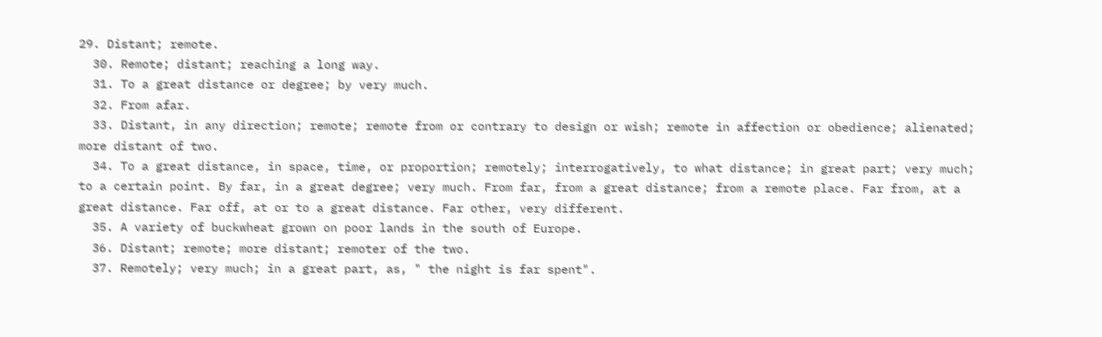29. Distant; remote.
  30. Remote; distant; reaching a long way.
  31. To a great distance or degree; by very much.
  32. From afar.
  33. Distant, in any direction; remote; remote from or contrary to design or wish; remote in affection or obedience; alienated; more distant of two.
  34. To a great distance, in space, time, or proportion; remotely; interrogatively, to what distance; in great part; very much; to a certain point. By far, in a great degree; very much. From far, from a great distance; from a remote place. Far from, at a great distance. Far off, at or to a great distance. Far other, very different.
  35. A variety of buckwheat grown on poor lands in the south of Europe.
  36. Distant; remote; more distant; remoter of the two.
  37. Remotely; very much; in a great part, as, " the night is far spent".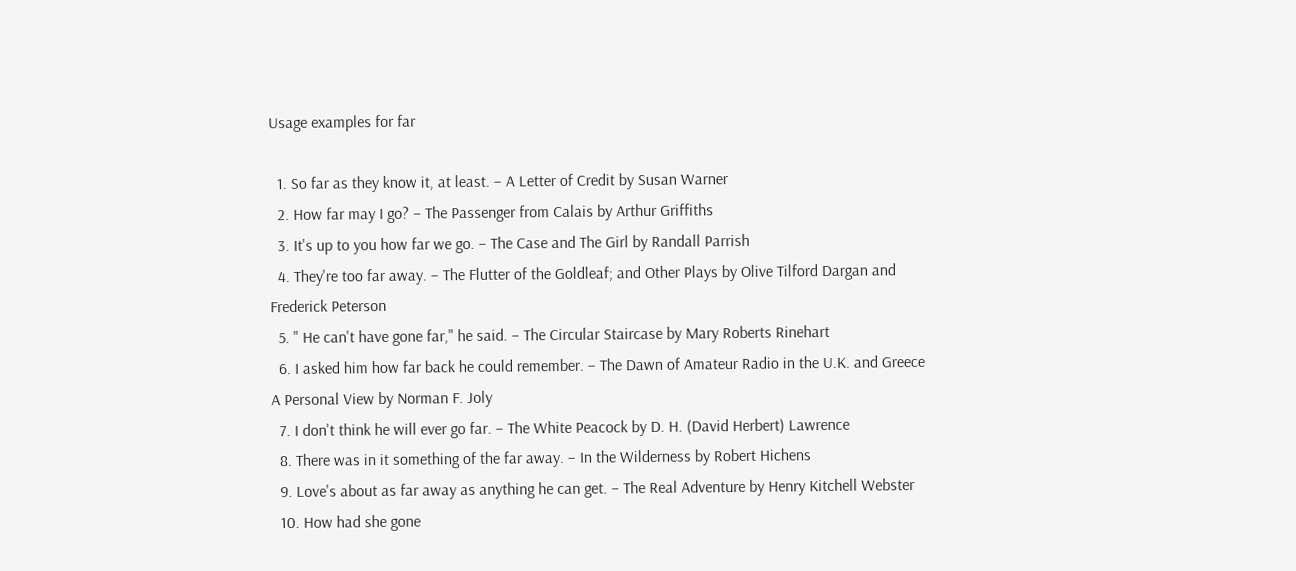Usage examples for far

  1. So far as they know it, at least. – A Letter of Credit by Susan Warner
  2. How far may I go? – The Passenger from Calais by Arthur Griffiths
  3. It's up to you how far we go. – The Case and The Girl by Randall Parrish
  4. They're too far away. – The Flutter of the Goldleaf; and Other Plays by Olive Tilford Dargan and Frederick Peterson
  5. " He can't have gone far," he said. – The Circular Staircase by Mary Roberts Rinehart
  6. I asked him how far back he could remember. – The Dawn of Amateur Radio in the U.K. and Greece A Personal View by Norman F. Joly
  7. I don't think he will ever go far. – The White Peacock by D. H. (David Herbert) Lawrence
  8. There was in it something of the far away. – In the Wilderness by Robert Hichens
  9. Love's about as far away as anything he can get. – The Real Adventure by Henry Kitchell Webster
  10. How had she gone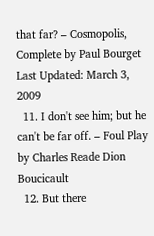that far? – Cosmopolis, Complete by Paul Bourget Last Updated: March 3, 2009
  11. I don't see him; but he can't be far off. – Foul Play by Charles Reade Dion Boucicault
  12. But there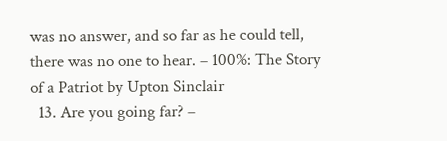was no answer, and so far as he could tell, there was no one to hear. – 100%: The Story of a Patriot by Upton Sinclair
  13. Are you going far? –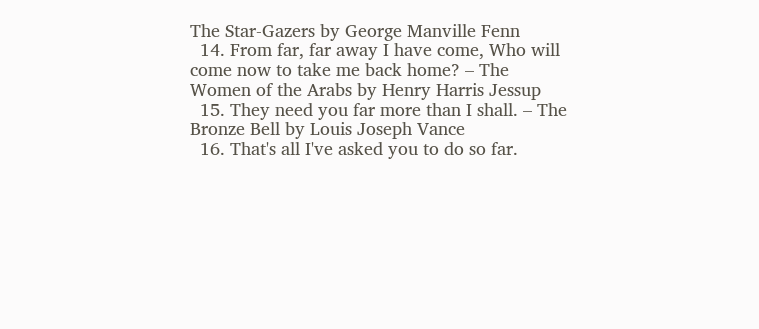The Star-Gazers by George Manville Fenn
  14. From far, far away I have come, Who will come now to take me back home? – The Women of the Arabs by Henry Harris Jessup
  15. They need you far more than I shall. – The Bronze Bell by Louis Joseph Vance
  16. That's all I've asked you to do so far.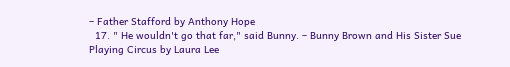– Father Stafford by Anthony Hope
  17. " He wouldn't go that far," said Bunny. – Bunny Brown and His Sister Sue Playing Circus by Laura Lee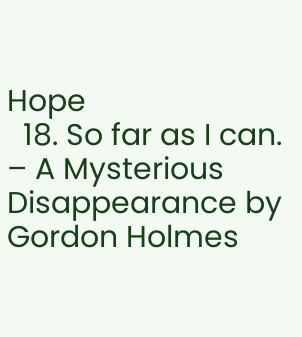Hope
  18. So far as I can. – A Mysterious Disappearance by Gordon Holmes